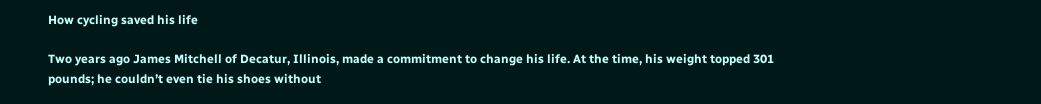How cycling saved his life

Two years ago James Mitchell of Decatur, Illinois, made a commitment to change his life. At the time, his weight topped 301 pounds; he couldn’t even tie his shoes without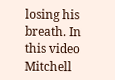losing his breath. In this video Mitchell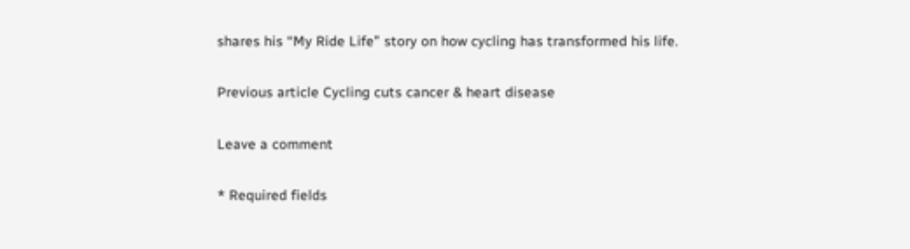shares his “My Ride Life” story on how cycling has transformed his life.

Previous article Cycling cuts cancer & heart disease

Leave a comment

* Required fields